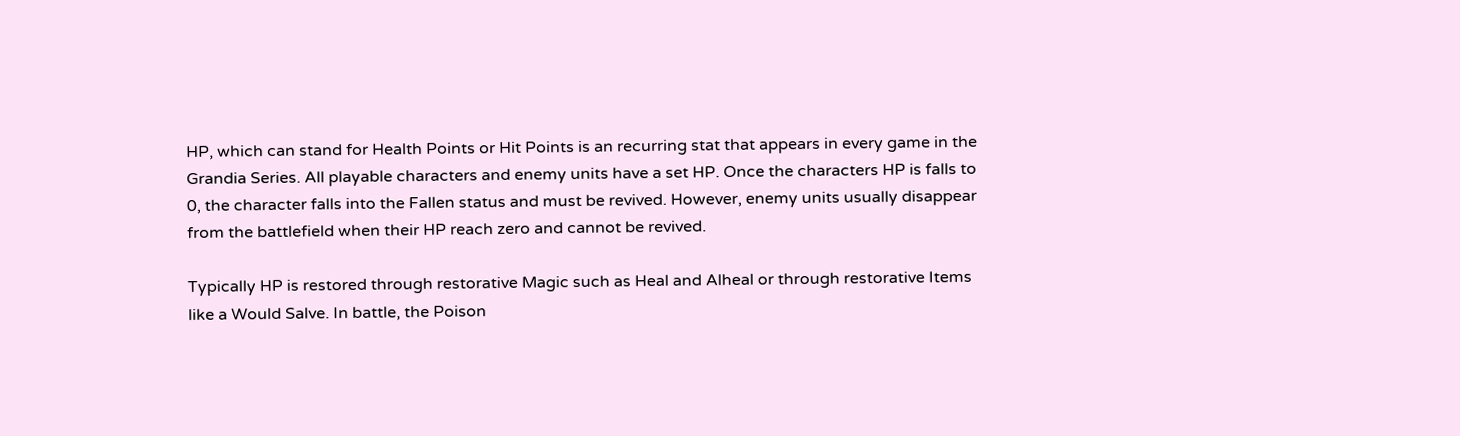HP, which can stand for Health Points or Hit Points is an recurring stat that appears in every game in the Grandia Series. All playable characters and enemy units have a set HP. Once the characters HP is falls to 0, the character falls into the Fallen status and must be revived. However, enemy units usually disappear from the battlefield when their HP reach zero and cannot be revived.

Typically HP is restored through restorative Magic such as Heal and Alheal or through restorative Items like a Would Salve. In battle, the Poison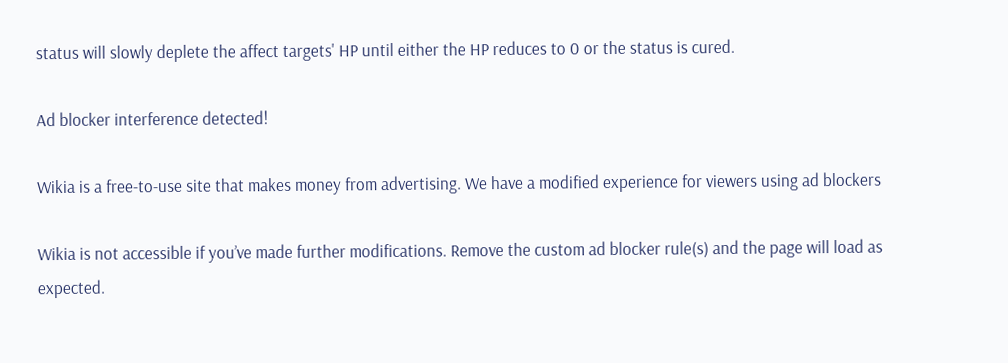status will slowly deplete the affect targets' HP until either the HP reduces to 0 or the status is cured.

Ad blocker interference detected!

Wikia is a free-to-use site that makes money from advertising. We have a modified experience for viewers using ad blockers

Wikia is not accessible if you’ve made further modifications. Remove the custom ad blocker rule(s) and the page will load as expected.